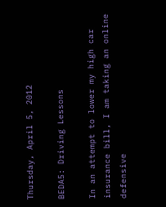Thursday, April 5, 2012

BEDA5: Driving Lessons

In an attempt to lower my high car insurance bill, I am taking an online defensive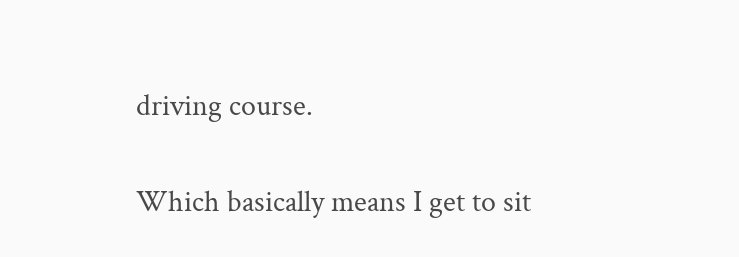driving course.

Which basically means I get to sit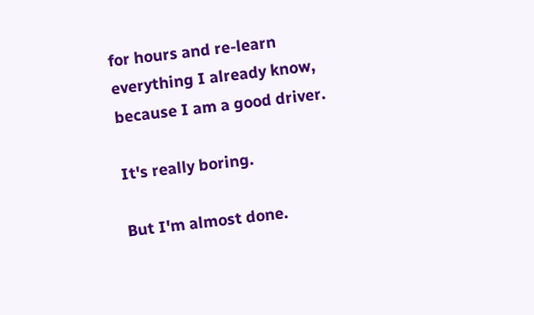for hours and re-learn everything I already know, because I am a good driver.

It's really boring.

But I'm almost done.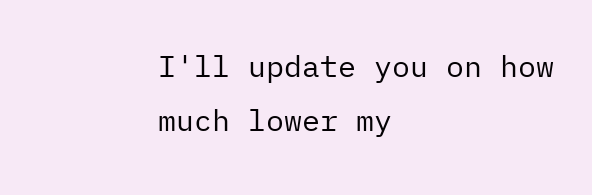I'll update you on how much lower my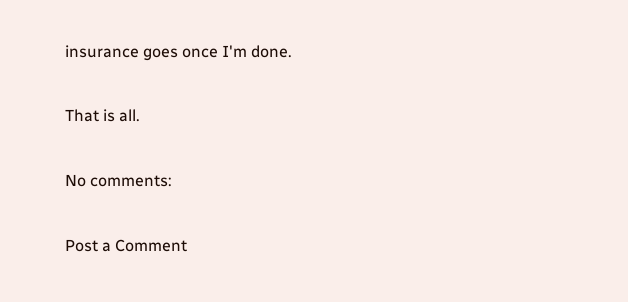insurance goes once I'm done.

That is all.

No comments:

Post a Comment